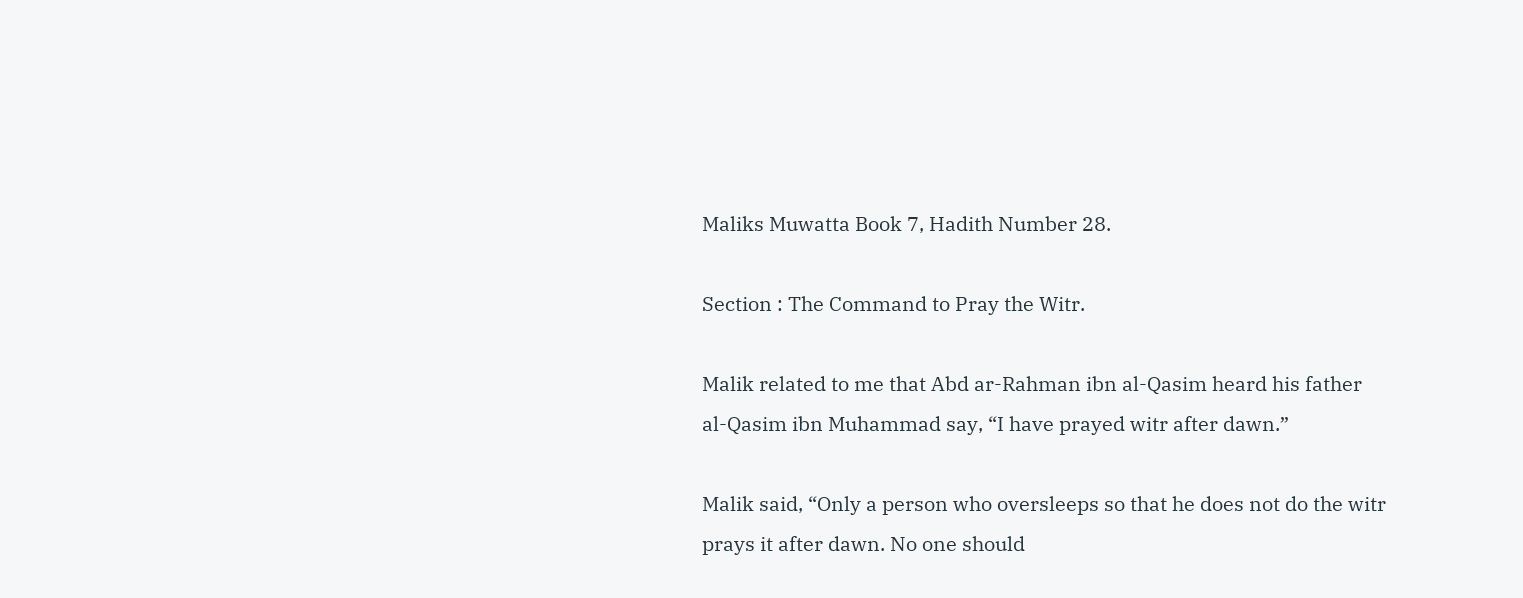Maliks Muwatta Book 7, Hadith Number 28.

Section : The Command to Pray the Witr.

Malik related to me that Abd ar-Rahman ibn al-Qasim heard his father al-Qasim ibn Muhammad say, “I have prayed witr after dawn.”

Malik said, “Only a person who oversleeps so that he does not do the witr prays it after dawn. No one should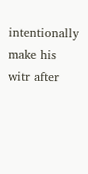intentionally make his witr after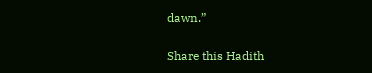dawn.”

Share this Hadith